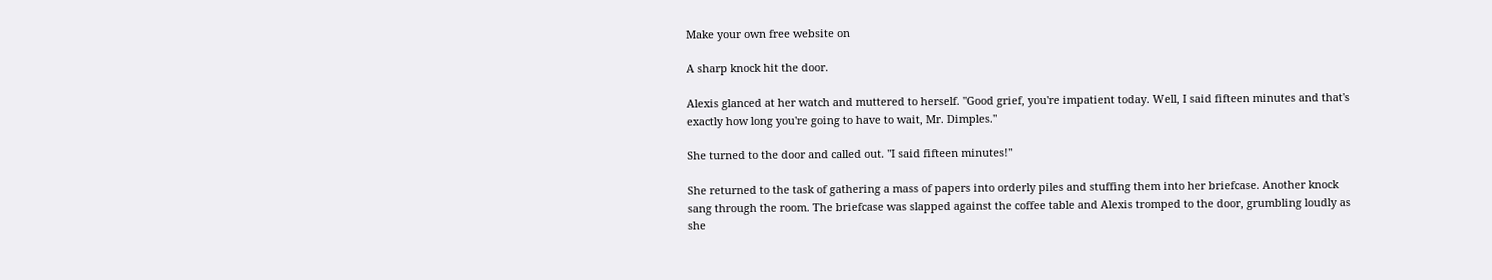Make your own free website on

A sharp knock hit the door.

Alexis glanced at her watch and muttered to herself. "Good grief, you're impatient today. Well, I said fifteen minutes and that's exactly how long you're going to have to wait, Mr. Dimples."

She turned to the door and called out. "I said fifteen minutes!"

She returned to the task of gathering a mass of papers into orderly piles and stuffing them into her briefcase. Another knock sang through the room. The briefcase was slapped against the coffee table and Alexis tromped to the door, grumbling loudly as she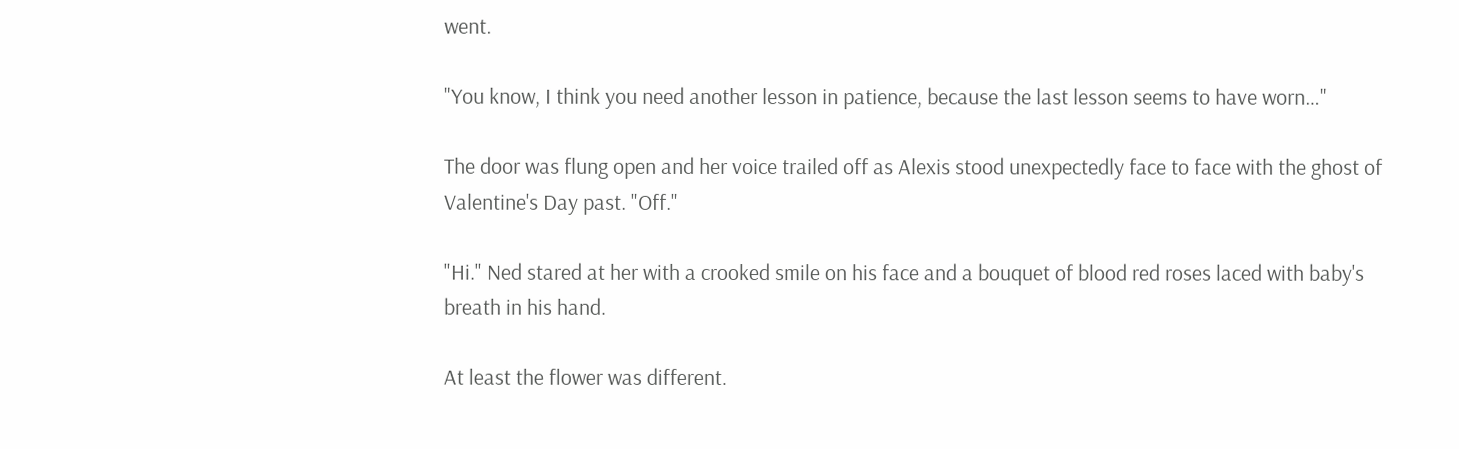went.

"You know, I think you need another lesson in patience, because the last lesson seems to have worn…"

The door was flung open and her voice trailed off as Alexis stood unexpectedly face to face with the ghost of Valentine's Day past. "Off."

"Hi." Ned stared at her with a crooked smile on his face and a bouquet of blood red roses laced with baby's breath in his hand.

At least the flower was different.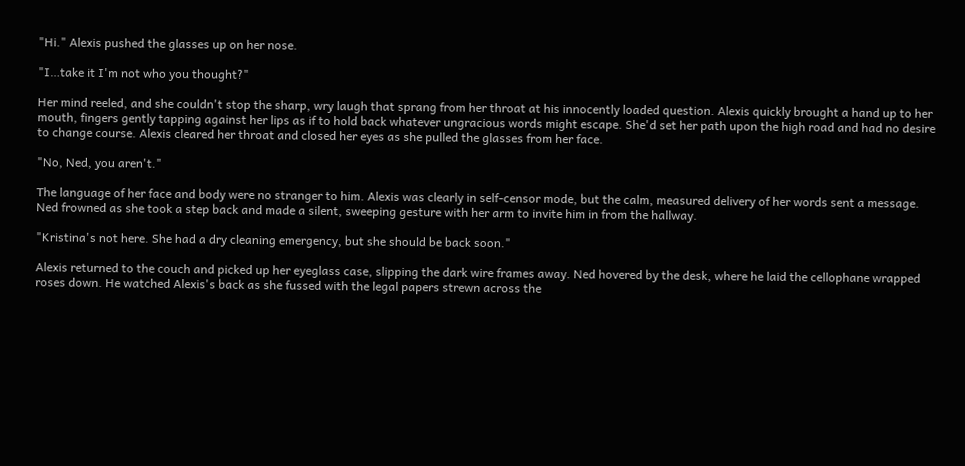"Hi." Alexis pushed the glasses up on her nose.

"I…take it I'm not who you thought?"

Her mind reeled, and she couldn't stop the sharp, wry laugh that sprang from her throat at his innocently loaded question. Alexis quickly brought a hand up to her mouth, fingers gently tapping against her lips as if to hold back whatever ungracious words might escape. She'd set her path upon the high road and had no desire to change course. Alexis cleared her throat and closed her eyes as she pulled the glasses from her face.

"No, Ned, you aren't."

The language of her face and body were no stranger to him. Alexis was clearly in self-censor mode, but the calm, measured delivery of her words sent a message. Ned frowned as she took a step back and made a silent, sweeping gesture with her arm to invite him in from the hallway.

"Kristina's not here. She had a dry cleaning emergency, but she should be back soon."

Alexis returned to the couch and picked up her eyeglass case, slipping the dark wire frames away. Ned hovered by the desk, where he laid the cellophane wrapped roses down. He watched Alexis's back as she fussed with the legal papers strewn across the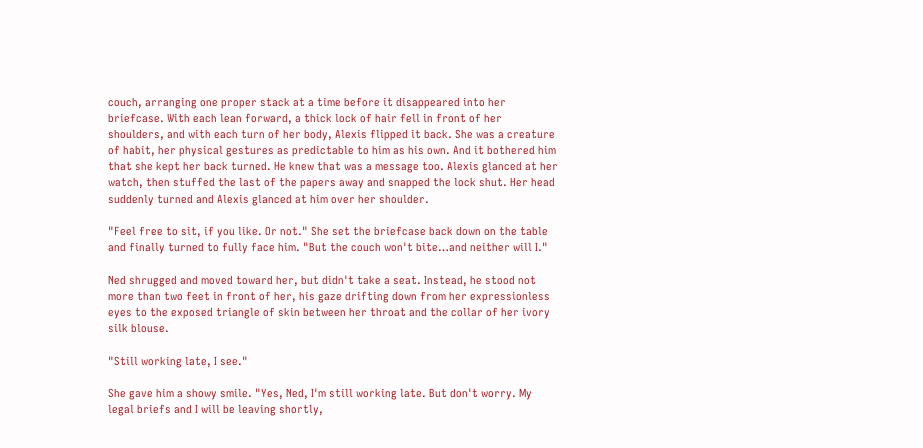couch, arranging one proper stack at a time before it disappeared into her briefcase. With each lean forward, a thick lock of hair fell in front of her shoulders, and with each turn of her body, Alexis flipped it back. She was a creature of habit, her physical gestures as predictable to him as his own. And it bothered him that she kept her back turned. He knew that was a message too. Alexis glanced at her watch, then stuffed the last of the papers away and snapped the lock shut. Her head suddenly turned and Alexis glanced at him over her shoulder.

"Feel free to sit, if you like. Or not." She set the briefcase back down on the table and finally turned to fully face him. "But the couch won't bite…and neither will I."

Ned shrugged and moved toward her, but didn't take a seat. Instead, he stood not more than two feet in front of her, his gaze drifting down from her expressionless eyes to the exposed triangle of skin between her throat and the collar of her ivory silk blouse.

"Still working late, I see."

She gave him a showy smile. "Yes, Ned, I'm still working late. But don't worry. My legal briefs and I will be leaving shortly,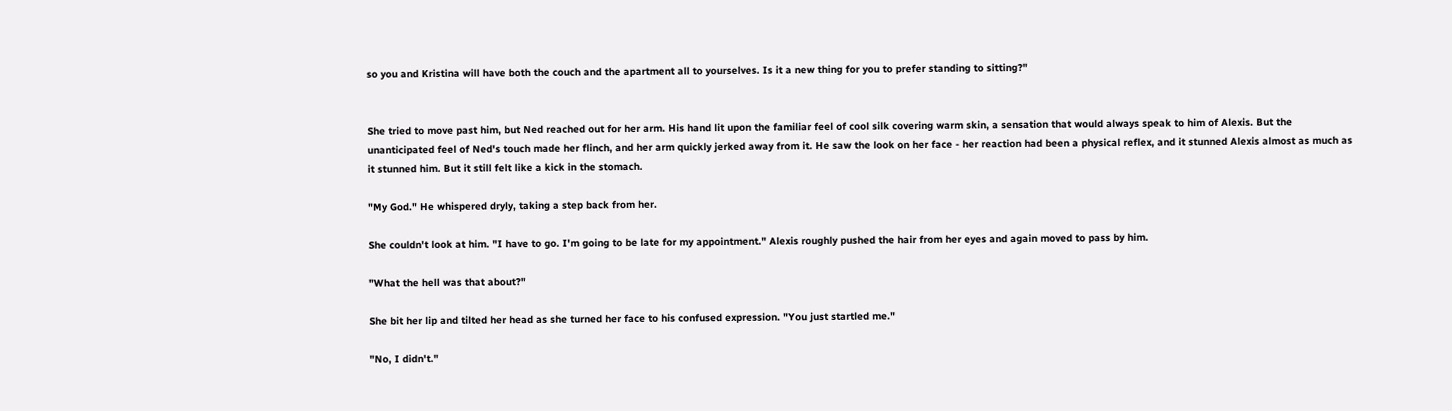so you and Kristina will have both the couch and the apartment all to yourselves. Is it a new thing for you to prefer standing to sitting?"


She tried to move past him, but Ned reached out for her arm. His hand lit upon the familiar feel of cool silk covering warm skin, a sensation that would always speak to him of Alexis. But the unanticipated feel of Ned's touch made her flinch, and her arm quickly jerked away from it. He saw the look on her face - her reaction had been a physical reflex, and it stunned Alexis almost as much as it stunned him. But it still felt like a kick in the stomach.

"My God." He whispered dryly, taking a step back from her.

She couldn't look at him. "I have to go. I'm going to be late for my appointment." Alexis roughly pushed the hair from her eyes and again moved to pass by him.

"What the hell was that about?"

She bit her lip and tilted her head as she turned her face to his confused expression. "You just startled me."

"No, I didn't."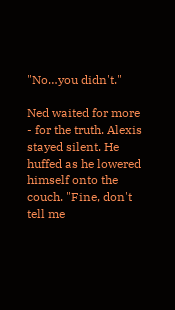"No…you didn't."

Ned waited for more - for the truth. Alexis stayed silent. He huffed as he lowered himself onto the couch. "Fine, don't tell me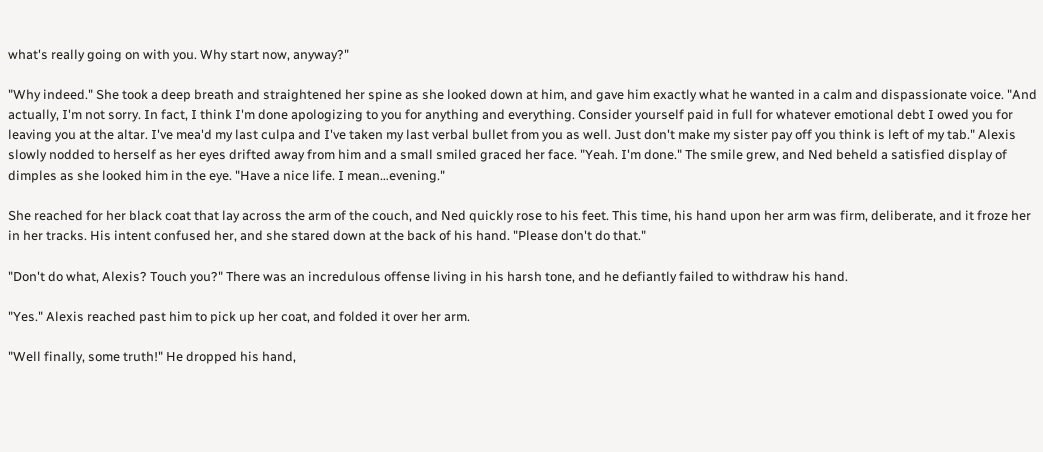what's really going on with you. Why start now, anyway?"

"Why indeed." She took a deep breath and straightened her spine as she looked down at him, and gave him exactly what he wanted in a calm and dispassionate voice. "And actually, I'm not sorry. In fact, I think I'm done apologizing to you for anything and everything. Consider yourself paid in full for whatever emotional debt I owed you for leaving you at the altar. I've mea'd my last culpa and I've taken my last verbal bullet from you as well. Just don't make my sister pay off you think is left of my tab." Alexis slowly nodded to herself as her eyes drifted away from him and a small smiled graced her face. "Yeah. I'm done." The smile grew, and Ned beheld a satisfied display of dimples as she looked him in the eye. "Have a nice life. I mean…evening."

She reached for her black coat that lay across the arm of the couch, and Ned quickly rose to his feet. This time, his hand upon her arm was firm, deliberate, and it froze her in her tracks. His intent confused her, and she stared down at the back of his hand. "Please don't do that."

"Don't do what, Alexis? Touch you?" There was an incredulous offense living in his harsh tone, and he defiantly failed to withdraw his hand.

"Yes." Alexis reached past him to pick up her coat, and folded it over her arm.

"Well finally, some truth!" He dropped his hand,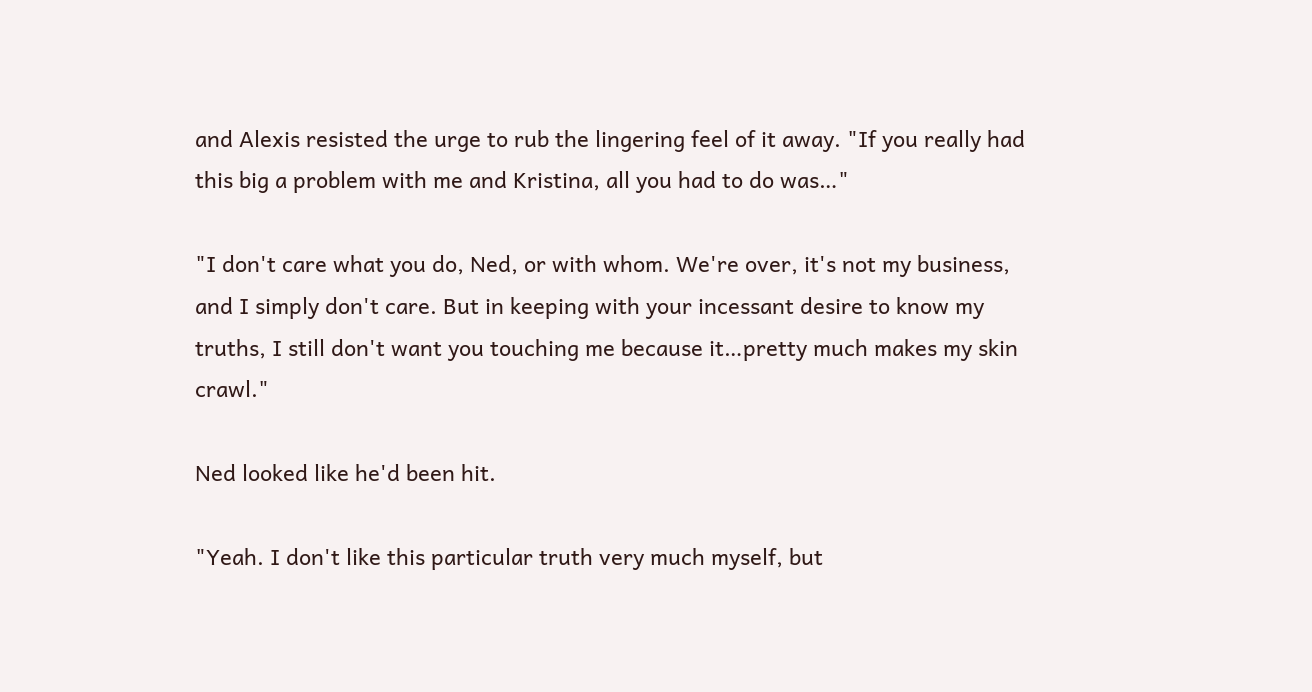and Alexis resisted the urge to rub the lingering feel of it away. "If you really had this big a problem with me and Kristina, all you had to do was…"

"I don't care what you do, Ned, or with whom. We're over, it's not my business, and I simply don't care. But in keeping with your incessant desire to know my truths, I still don't want you touching me because it…pretty much makes my skin crawl."

Ned looked like he'd been hit.

"Yeah. I don't like this particular truth very much myself, but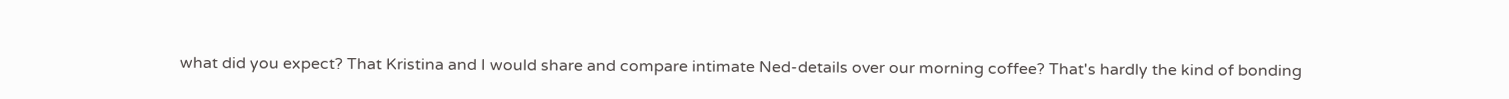what did you expect? That Kristina and I would share and compare intimate Ned-details over our morning coffee? That's hardly the kind of bonding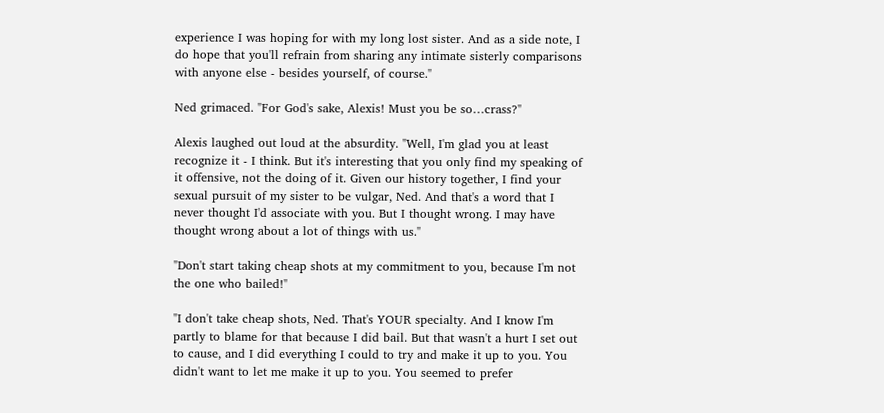experience I was hoping for with my long lost sister. And as a side note, I do hope that you'll refrain from sharing any intimate sisterly comparisons with anyone else - besides yourself, of course."

Ned grimaced. "For God's sake, Alexis! Must you be so…crass?"

Alexis laughed out loud at the absurdity. "Well, I'm glad you at least recognize it - I think. But it's interesting that you only find my speaking of it offensive, not the doing of it. Given our history together, I find your sexual pursuit of my sister to be vulgar, Ned. And that's a word that I never thought I'd associate with you. But I thought wrong. I may have thought wrong about a lot of things with us."

"Don't start taking cheap shots at my commitment to you, because I'm not the one who bailed!"

"I don't take cheap shots, Ned. That's YOUR specialty. And I know I'm partly to blame for that because I did bail. But that wasn't a hurt I set out to cause, and I did everything I could to try and make it up to you. You didn't want to let me make it up to you. You seemed to prefer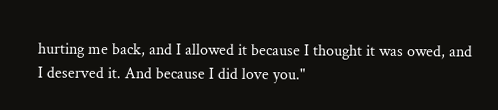hurting me back, and I allowed it because I thought it was owed, and I deserved it. And because I did love you."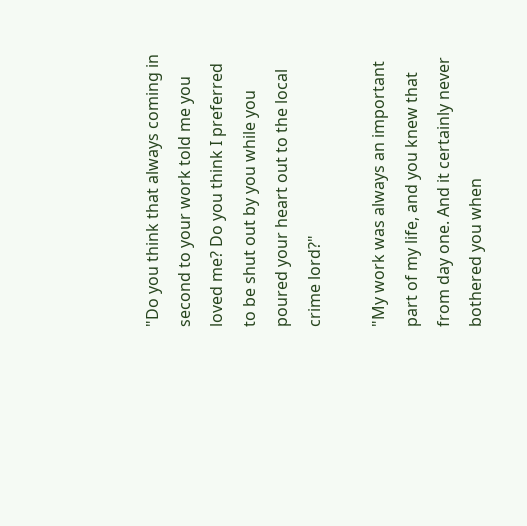"Do you think that always coming in second to your work told me you loved me? Do you think I preferred to be shut out by you while you poured your heart out to the local crime lord?"

"My work was always an important part of my life, and you knew that from day one. And it certainly never bothered you when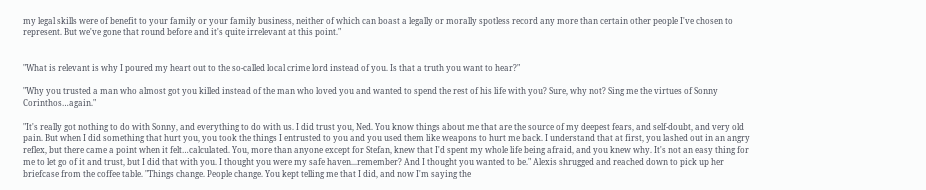my legal skills were of benefit to your family or your family business, neither of which can boast a legally or morally spotless record any more than certain other people I've chosen to represent. But we've gone that round before and it's quite irrelevant at this point."


"What is relevant is why I poured my heart out to the so-called local crime lord instead of you. Is that a truth you want to hear?"

"Why you trusted a man who almost got you killed instead of the man who loved you and wanted to spend the rest of his life with you? Sure, why not? Sing me the virtues of Sonny Corinthos…again."

"It's really got nothing to do with Sonny, and everything to do with us. I did trust you, Ned. You know things about me that are the source of my deepest fears, and self-doubt, and very old pain. But when I did something that hurt you, you took the things I entrusted to you and you used them like weapons to hurt me back. I understand that at first, you lashed out in an angry reflex, but there came a point when it felt…calculated. You, more than anyone except for Stefan, knew that I'd spent my whole life being afraid, and you knew why. It's not an easy thing for me to let go of it and trust, but I did that with you. I thought you were my safe haven...remember? And I thought you wanted to be." Alexis shrugged and reached down to pick up her briefcase from the coffee table. "Things change. People change. You kept telling me that I did, and now I'm saying the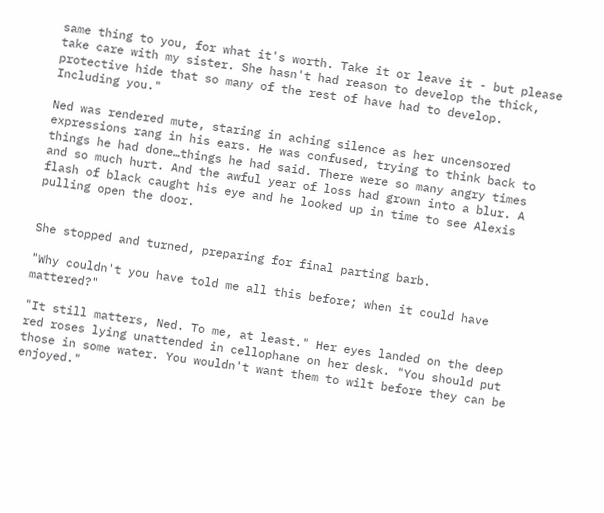same thing to you, for what it's worth. Take it or leave it - but please take care with my sister. She hasn't had reason to develop the thick, protective hide that so many of the rest of have had to develop. Including you."

Ned was rendered mute, staring in aching silence as her uncensored expressions rang in his ears. He was confused, trying to think back to things he had done…things he had said. There were so many angry times and so much hurt. And the awful year of loss had grown into a blur. A flash of black caught his eye and he looked up in time to see Alexis pulling open the door.


She stopped and turned, preparing for final parting barb.

"Why couldn't you have told me all this before; when it could have mattered?"

"It still matters, Ned. To me, at least." Her eyes landed on the deep red roses lying unattended in cellophane on her desk. "You should put those in some water. You wouldn't want them to wilt before they can be enjoyed."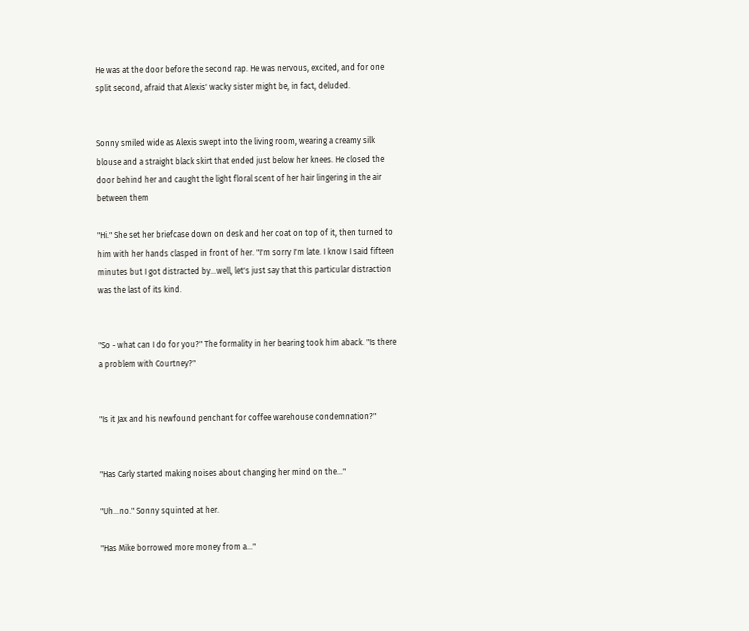He was at the door before the second rap. He was nervous, excited, and for one split second, afraid that Alexis' wacky sister might be, in fact, deluded.


Sonny smiled wide as Alexis swept into the living room, wearing a creamy silk blouse and a straight black skirt that ended just below her knees. He closed the door behind her and caught the light floral scent of her hair lingering in the air between them

"Hi." She set her briefcase down on desk and her coat on top of it, then turned to him with her hands clasped in front of her. "I'm sorry I'm late. I know I said fifteen minutes but I got distracted by…well, let's just say that this particular distraction was the last of its kind.


"So - what can I do for you?" The formality in her bearing took him aback. "Is there a problem with Courtney?"


"Is it Jax and his newfound penchant for coffee warehouse condemnation?"


"Has Carly started making noises about changing her mind on the…"

"Uh…no." Sonny squinted at her.

"Has Mike borrowed more money from a…"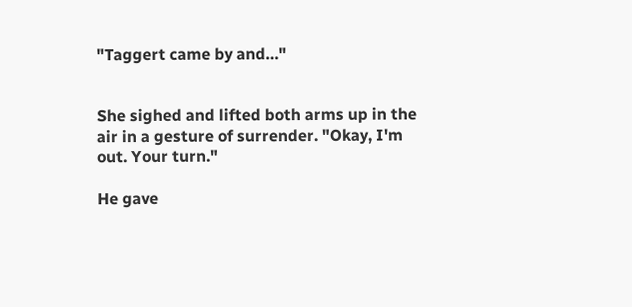"Taggert came by and…"


She sighed and lifted both arms up in the air in a gesture of surrender. "Okay, I'm out. Your turn."

He gave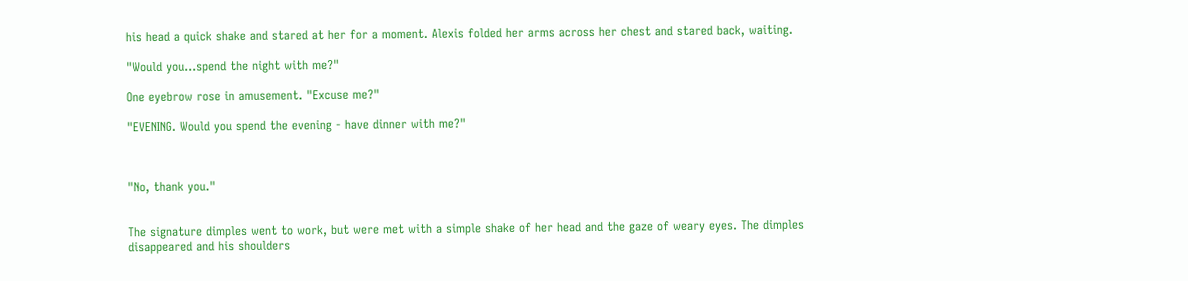his head a quick shake and stared at her for a moment. Alexis folded her arms across her chest and stared back, waiting.

"Would you…spend the night with me?"

One eyebrow rose in amusement. "Excuse me?"

"EVENING. Would you spend the evening - have dinner with me?"



"No, thank you."


The signature dimples went to work, but were met with a simple shake of her head and the gaze of weary eyes. The dimples disappeared and his shoulders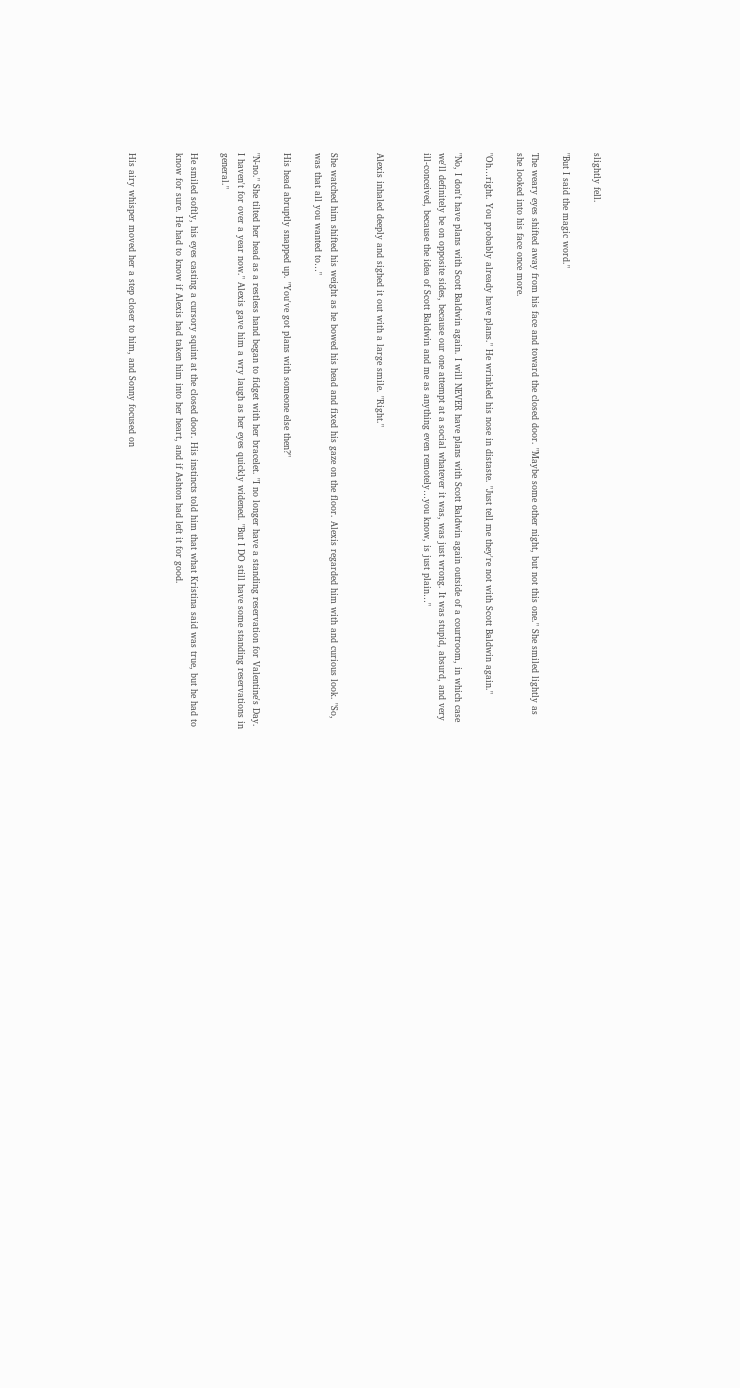slightly fell.

"But I said the magic word."

The weary eyes shifted away from his face and toward the closed door. "Maybe some other night, but not this one." She smiled lightly as she looked into his face once more.

"Oh…right. You probably already have plans." He wrinkled his nose in distaste. "Just tell me they're not with Scott Baldwin again."

"No, I don't have plans with Scott Baldwin again. I will NEVER have plans with Scott Baldwin again outside of a courtroom, in which case we'll definitely be on opposite sides, because our one attempt at a social whatever it was, was just wrong. It was stupid, absurd, and very ill-conceived, because the idea of Scott Baldwin and me as anything even remotely…you know, is just plain…"


Alexis inhaled deeply and sighed it out with a large smile. "Right."


She watched him shifted his weight as he bowed his head and fixed his gaze on the floor. Alexis regarded him with and curious look. "So, was that all you wanted to…"

His head abruptly snapped up. "You've got plans with someone else then?"

"N-no." She tilted her head as a restless hand began to fidget with her bracelet. "I no longer have a standing reservation for Valentine's Day. I haven't for over a year now." Alexis gave him a wry laugh as her eyes quickly widened. "But I DO still have some standing reservations in general."

He smiled softly, his eyes casting a cursory squint at the closed door. His instincts told him that what Kristina said was true, but he had to know for sure. He had to know if Alexis had taken him into her heart, and if Ashton had left it for good.


His airy whisper moved her a step closer to him, and Sonny focused on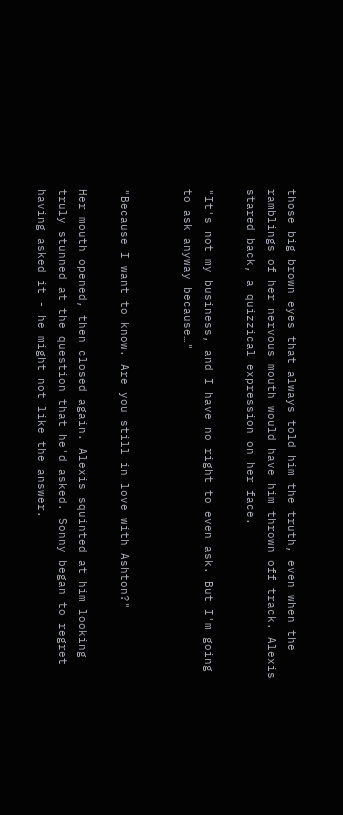those big brown eyes that always told him the truth, even when the ramblings of her nervous mouth would have him thrown off track. Alexis stared back, a quizzical expression on her face.

"It's not my business, and I have no right to even ask. But I'm going to ask anyway because…"


"Because I want to know. Are you still in love with Ashton?"

Her mouth opened, then closed again. Alexis squinted at him looking truly stunned at the question that he'd asked. Sonny began to regret having asked it - he might not like the answer.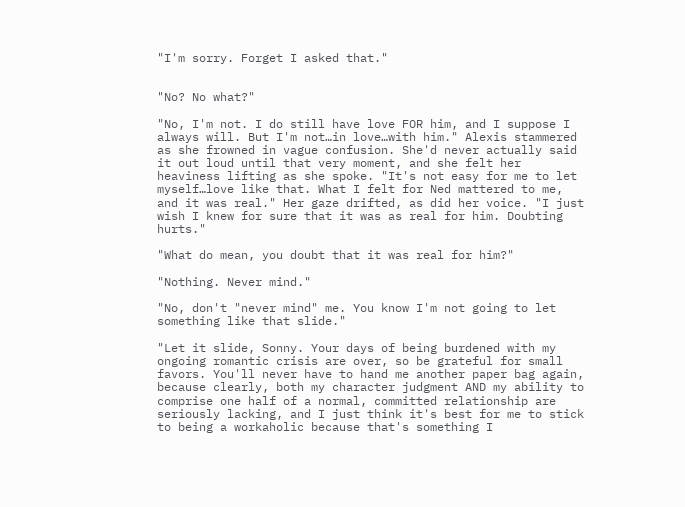"I'm sorry. Forget I asked that."


"No? No what?"

"No, I'm not. I do still have love FOR him, and I suppose I always will. But I'm not…in love…with him." Alexis stammered as she frowned in vague confusion. She'd never actually said it out loud until that very moment, and she felt her heaviness lifting as she spoke. "It's not easy for me to let myself…love like that. What I felt for Ned mattered to me, and it was real." Her gaze drifted, as did her voice. "I just wish I knew for sure that it was as real for him. Doubting hurts."

"What do mean, you doubt that it was real for him?"

"Nothing. Never mind."

"No, don't "never mind" me. You know I'm not going to let something like that slide."

"Let it slide, Sonny. Your days of being burdened with my ongoing romantic crisis are over, so be grateful for small favors. You'll never have to hand me another paper bag again, because clearly, both my character judgment AND my ability to comprise one half of a normal, committed relationship are seriously lacking, and I just think it's best for me to stick to being a workaholic because that's something I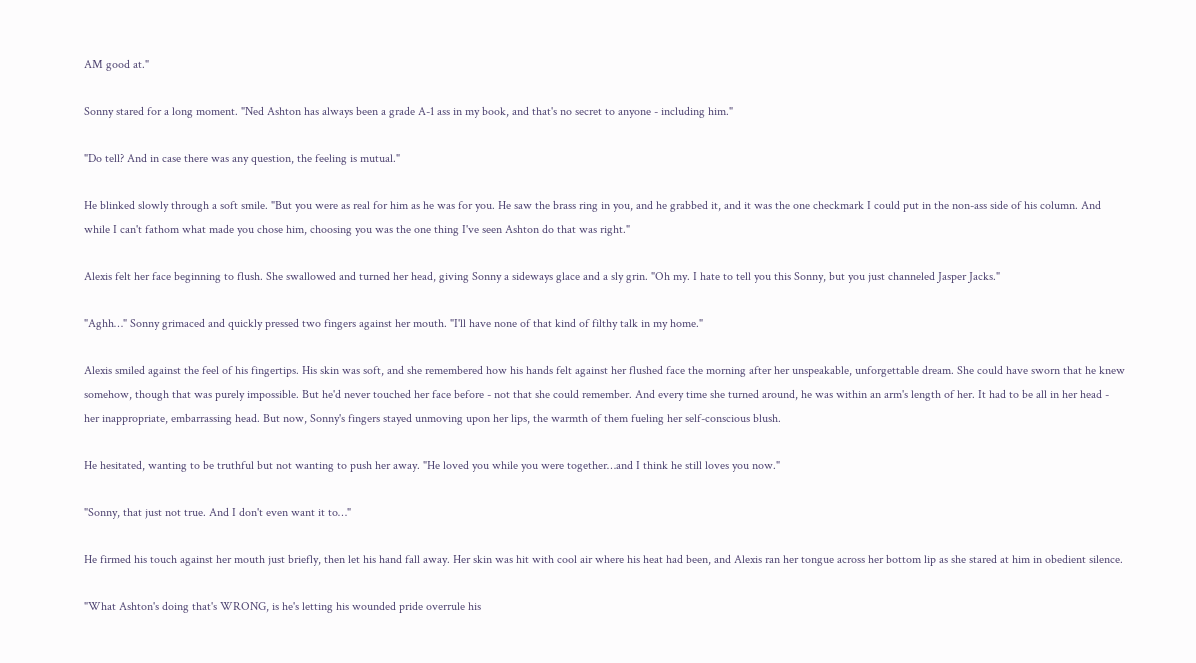AM good at."

Sonny stared for a long moment. "Ned Ashton has always been a grade A-1 ass in my book, and that's no secret to anyone - including him."

"Do tell? And in case there was any question, the feeling is mutual."

He blinked slowly through a soft smile. "But you were as real for him as he was for you. He saw the brass ring in you, and he grabbed it, and it was the one checkmark I could put in the non-ass side of his column. And while I can't fathom what made you chose him, choosing you was the one thing I've seen Ashton do that was right."

Alexis felt her face beginning to flush. She swallowed and turned her head, giving Sonny a sideways glace and a sly grin. "Oh my. I hate to tell you this Sonny, but you just channeled Jasper Jacks."

"Aghh…" Sonny grimaced and quickly pressed two fingers against her mouth. "I'll have none of that kind of filthy talk in my home."

Alexis smiled against the feel of his fingertips. His skin was soft, and she remembered how his hands felt against her flushed face the morning after her unspeakable, unforgettable dream. She could have sworn that he knew somehow, though that was purely impossible. But he'd never touched her face before - not that she could remember. And every time she turned around, he was within an arm's length of her. It had to be all in her head - her inappropriate, embarrassing head. But now, Sonny's fingers stayed unmoving upon her lips, the warmth of them fueling her self-conscious blush.

He hesitated, wanting to be truthful but not wanting to push her away. "He loved you while you were together…and I think he still loves you now."

"Sonny, that just not true. And I don't even want it to…"

He firmed his touch against her mouth just briefly, then let his hand fall away. Her skin was hit with cool air where his heat had been, and Alexis ran her tongue across her bottom lip as she stared at him in obedient silence.

"What Ashton's doing that's WRONG, is he's letting his wounded pride overrule his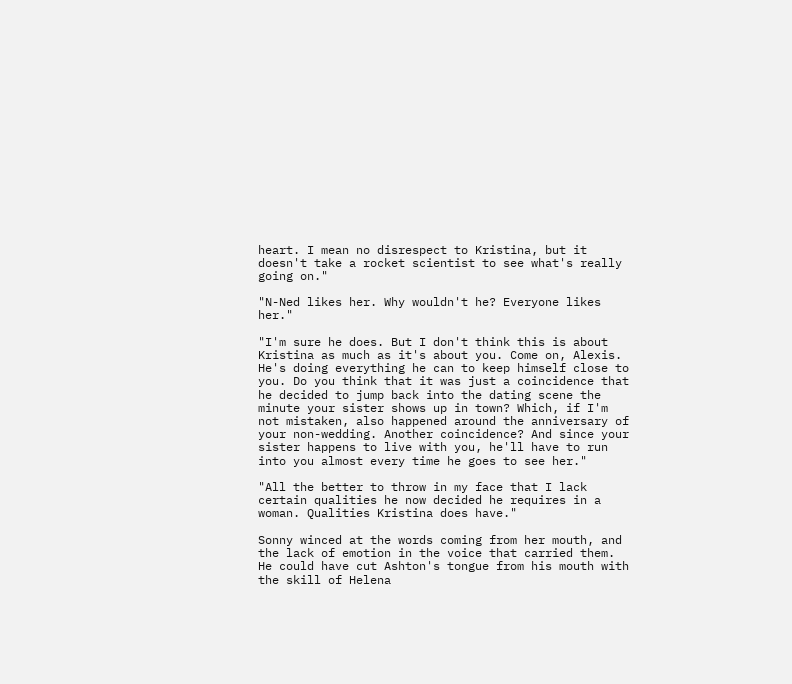heart. I mean no disrespect to Kristina, but it doesn't take a rocket scientist to see what's really going on."

"N-Ned likes her. Why wouldn't he? Everyone likes her."

"I'm sure he does. But I don't think this is about Kristina as much as it's about you. Come on, Alexis. He's doing everything he can to keep himself close to you. Do you think that it was just a coincidence that he decided to jump back into the dating scene the minute your sister shows up in town? Which, if I'm not mistaken, also happened around the anniversary of your non-wedding. Another coincidence? And since your sister happens to live with you, he'll have to run into you almost every time he goes to see her."

"All the better to throw in my face that I lack certain qualities he now decided he requires in a woman. Qualities Kristina does have."

Sonny winced at the words coming from her mouth, and the lack of emotion in the voice that carried them. He could have cut Ashton's tongue from his mouth with the skill of Helena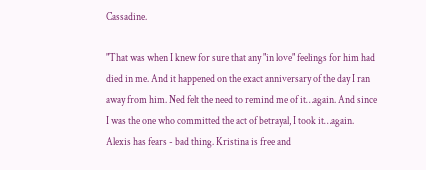Cassadine.

"That was when I knew for sure that any "in love" feelings for him had died in me. And it happened on the exact anniversary of the day I ran away from him. Ned felt the need to remind me of it…again. And since I was the one who committed the act of betrayal, I took it…again. Alexis has fears - bad thing. Kristina is free and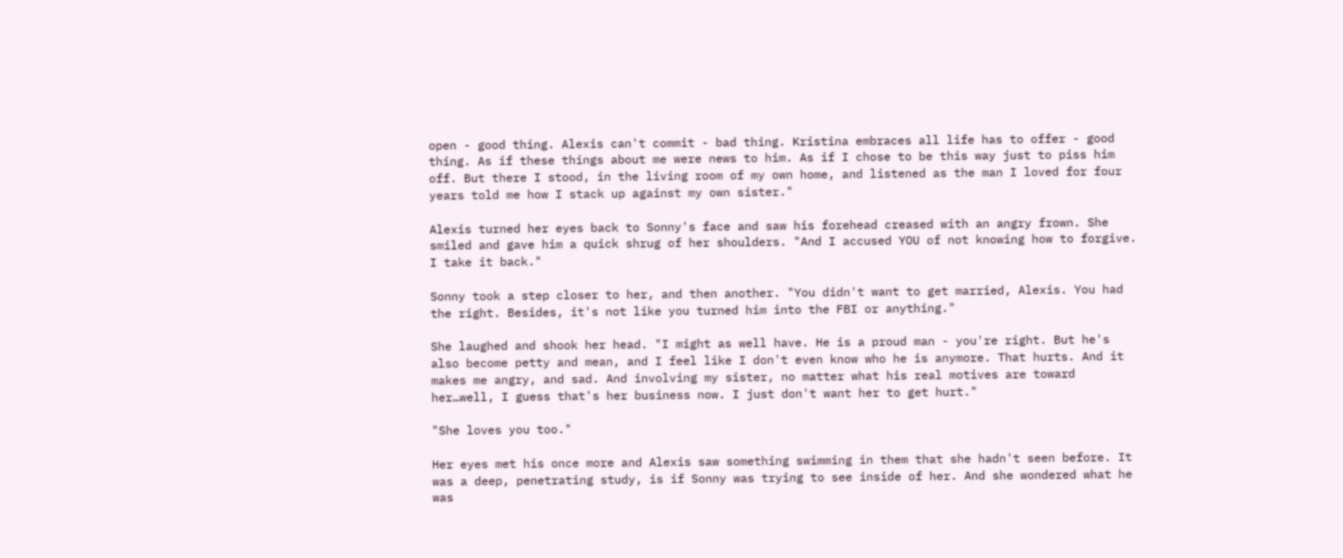open - good thing. Alexis can't commit - bad thing. Kristina embraces all life has to offer - good thing. As if these things about me were news to him. As if I chose to be this way just to piss him off. But there I stood, in the living room of my own home, and listened as the man I loved for four years told me how I stack up against my own sister."

Alexis turned her eyes back to Sonny's face and saw his forehead creased with an angry frown. She smiled and gave him a quick shrug of her shoulders. "And I accused YOU of not knowing how to forgive. I take it back."

Sonny took a step closer to her, and then another. "You didn't want to get married, Alexis. You had the right. Besides, it's not like you turned him into the FBI or anything."

She laughed and shook her head. "I might as well have. He is a proud man - you're right. But he's also become petty and mean, and I feel like I don't even know who he is anymore. That hurts. And it makes me angry, and sad. And involving my sister, no matter what his real motives are toward her…well, I guess that's her business now. I just don't want her to get hurt."

"She loves you too."

Her eyes met his once more and Alexis saw something swimming in them that she hadn't seen before. It was a deep, penetrating study, is if Sonny was trying to see inside of her. And she wondered what he was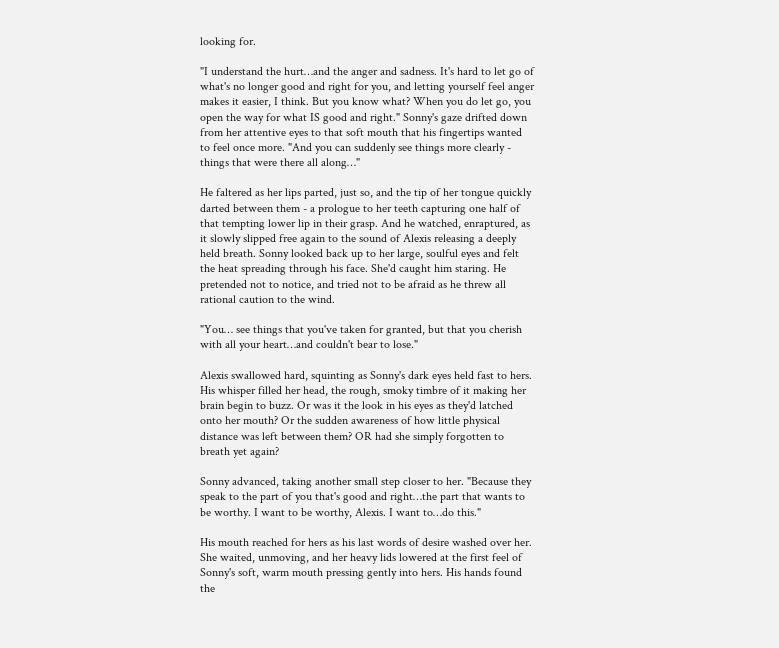looking for.

"I understand the hurt…and the anger and sadness. It's hard to let go of what's no longer good and right for you, and letting yourself feel anger makes it easier, I think. But you know what? When you do let go, you open the way for what IS good and right." Sonny's gaze drifted down from her attentive eyes to that soft mouth that his fingertips wanted to feel once more. "And you can suddenly see things more clearly - things that were there all along…"

He faltered as her lips parted, just so, and the tip of her tongue quickly darted between them - a prologue to her teeth capturing one half of that tempting lower lip in their grasp. And he watched, enraptured, as it slowly slipped free again to the sound of Alexis releasing a deeply held breath. Sonny looked back up to her large, soulful eyes and felt the heat spreading through his face. She'd caught him staring. He pretended not to notice, and tried not to be afraid as he threw all rational caution to the wind.

"You… see things that you've taken for granted, but that you cherish with all your heart…and couldn't bear to lose."

Alexis swallowed hard, squinting as Sonny's dark eyes held fast to hers. His whisper filled her head, the rough, smoky timbre of it making her brain begin to buzz. Or was it the look in his eyes as they'd latched onto her mouth? Or the sudden awareness of how little physical distance was left between them? OR had she simply forgotten to breath yet again?

Sonny advanced, taking another small step closer to her. "Because they speak to the part of you that's good and right…the part that wants to be worthy. I want to be worthy, Alexis. I want to…do this."

His mouth reached for hers as his last words of desire washed over her. She waited, unmoving, and her heavy lids lowered at the first feel of Sonny's soft, warm mouth pressing gently into hers. His hands found the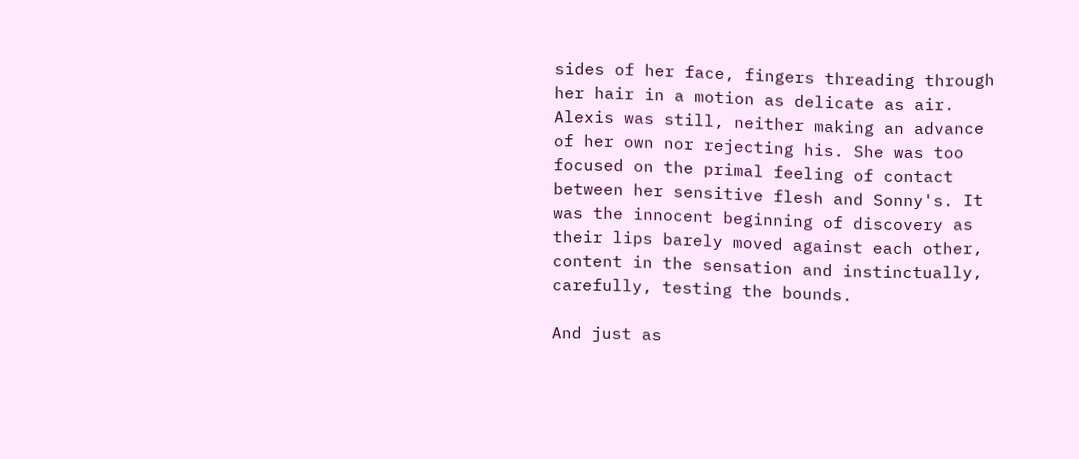sides of her face, fingers threading through her hair in a motion as delicate as air. Alexis was still, neither making an advance of her own nor rejecting his. She was too focused on the primal feeling of contact between her sensitive flesh and Sonny's. It was the innocent beginning of discovery as their lips barely moved against each other, content in the sensation and instinctually, carefully, testing the bounds.

And just as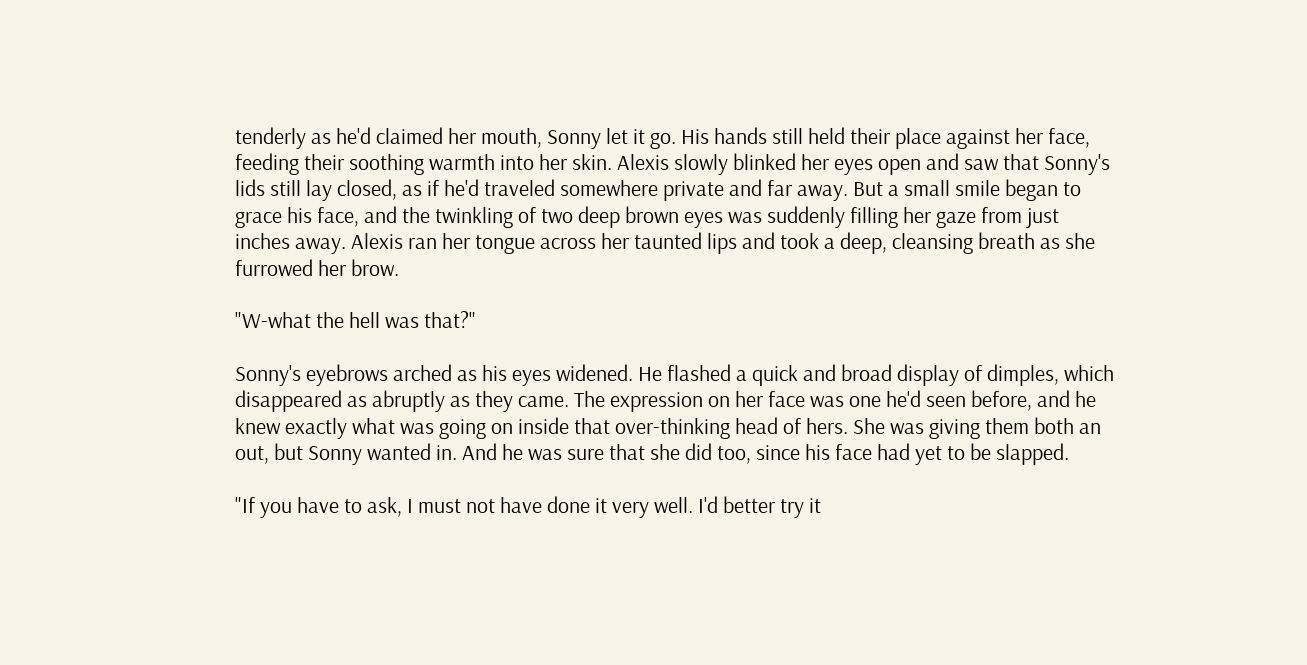tenderly as he'd claimed her mouth, Sonny let it go. His hands still held their place against her face, feeding their soothing warmth into her skin. Alexis slowly blinked her eyes open and saw that Sonny's lids still lay closed, as if he'd traveled somewhere private and far away. But a small smile began to grace his face, and the twinkling of two deep brown eyes was suddenly filling her gaze from just inches away. Alexis ran her tongue across her taunted lips and took a deep, cleansing breath as she furrowed her brow.

"W-what the hell was that?"

Sonny's eyebrows arched as his eyes widened. He flashed a quick and broad display of dimples, which disappeared as abruptly as they came. The expression on her face was one he'd seen before, and he knew exactly what was going on inside that over-thinking head of hers. She was giving them both an out, but Sonny wanted in. And he was sure that she did too, since his face had yet to be slapped.

"If you have to ask, I must not have done it very well. I'd better try it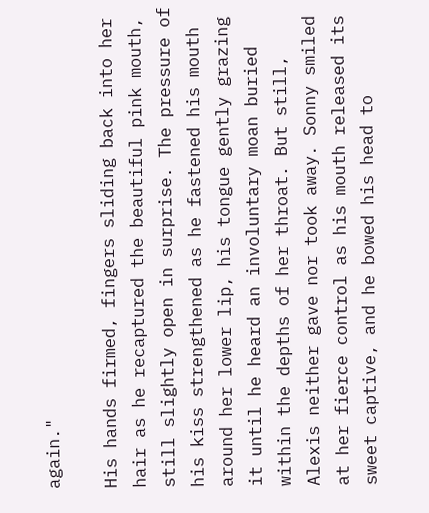again."

His hands firmed, fingers sliding back into her hair as he recaptured the beautiful pink mouth, still slightly open in surprise. The pressure of his kiss strengthened as he fastened his mouth around her lower lip, his tongue gently grazing it until he heard an involuntary moan buried within the depths of her throat. But still, Alexis neither gave nor took away. Sonny smiled at her fierce control as his mouth released its sweet captive, and he bowed his head to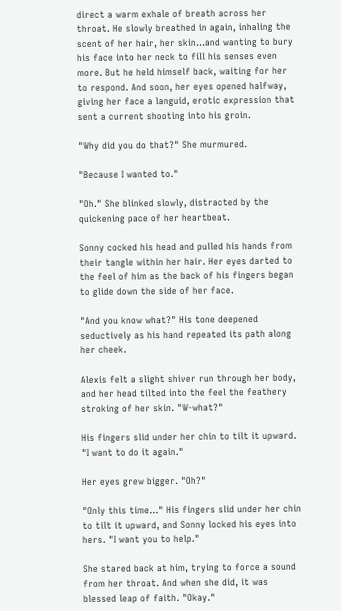direct a warm exhale of breath across her throat. He slowly breathed in again, inhaling the scent of her hair, her skin…and wanting to bury his face into her neck to fill his senses even more. But he held himself back, waiting for her to respond. And soon, her eyes opened halfway, giving her face a languid, erotic expression that sent a current shooting into his groin.

"Why did you do that?" She murmured.

"Because I wanted to."

"Oh." She blinked slowly, distracted by the quickening pace of her heartbeat.

Sonny cocked his head and pulled his hands from their tangle within her hair. Her eyes darted to the feel of him as the back of his fingers began to glide down the side of her face.

"And you know what?" His tone deepened seductively as his hand repeated its path along her cheek.

Alexis felt a slight shiver run through her body, and her head tilted into the feel the feathery stroking of her skin. "W-what?"

His fingers slid under her chin to tilt it upward. "I want to do it again."

Her eyes grew bigger. "Oh?"

"Only this time…" His fingers slid under her chin to tilt it upward, and Sonny locked his eyes into hers. "I want you to help."

She stared back at him, trying to force a sound from her throat. And when she did, it was blessed leap of faith. "Okay."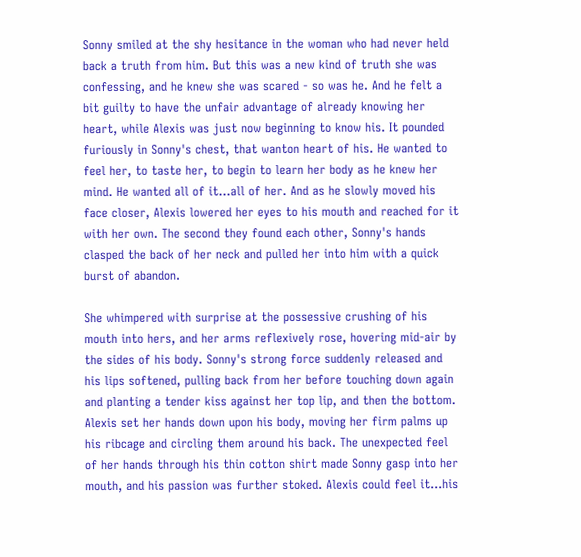Sonny smiled at the shy hesitance in the woman who had never held back a truth from him. But this was a new kind of truth she was confessing, and he knew she was scared - so was he. And he felt a bit guilty to have the unfair advantage of already knowing her heart, while Alexis was just now beginning to know his. It pounded furiously in Sonny's chest, that wanton heart of his. He wanted to feel her, to taste her, to begin to learn her body as he knew her mind. He wanted all of it…all of her. And as he slowly moved his face closer, Alexis lowered her eyes to his mouth and reached for it with her own. The second they found each other, Sonny's hands clasped the back of her neck and pulled her into him with a quick burst of abandon.

She whimpered with surprise at the possessive crushing of his mouth into hers, and her arms reflexively rose, hovering mid-air by the sides of his body. Sonny's strong force suddenly released and his lips softened, pulling back from her before touching down again and planting a tender kiss against her top lip, and then the bottom. Alexis set her hands down upon his body, moving her firm palms up his ribcage and circling them around his back. The unexpected feel of her hands through his thin cotton shirt made Sonny gasp into her mouth, and his passion was further stoked. Alexis could feel it…his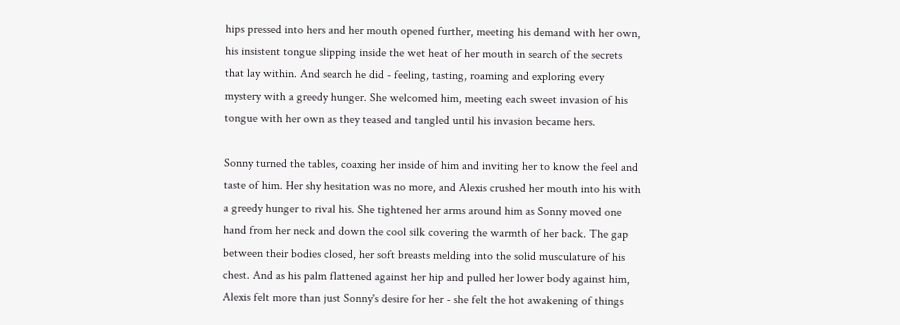hips pressed into hers and her mouth opened further, meeting his demand with her own, his insistent tongue slipping inside the wet heat of her mouth in search of the secrets that lay within. And search he did - feeling, tasting, roaming and exploring every mystery with a greedy hunger. She welcomed him, meeting each sweet invasion of his tongue with her own as they teased and tangled until his invasion became hers.

Sonny turned the tables, coaxing her inside of him and inviting her to know the feel and taste of him. Her shy hesitation was no more, and Alexis crushed her mouth into his with a greedy hunger to rival his. She tightened her arms around him as Sonny moved one hand from her neck and down the cool silk covering the warmth of her back. The gap between their bodies closed, her soft breasts melding into the solid musculature of his chest. And as his palm flattened against her hip and pulled her lower body against him, Alexis felt more than just Sonny's desire for her - she felt the hot awakening of things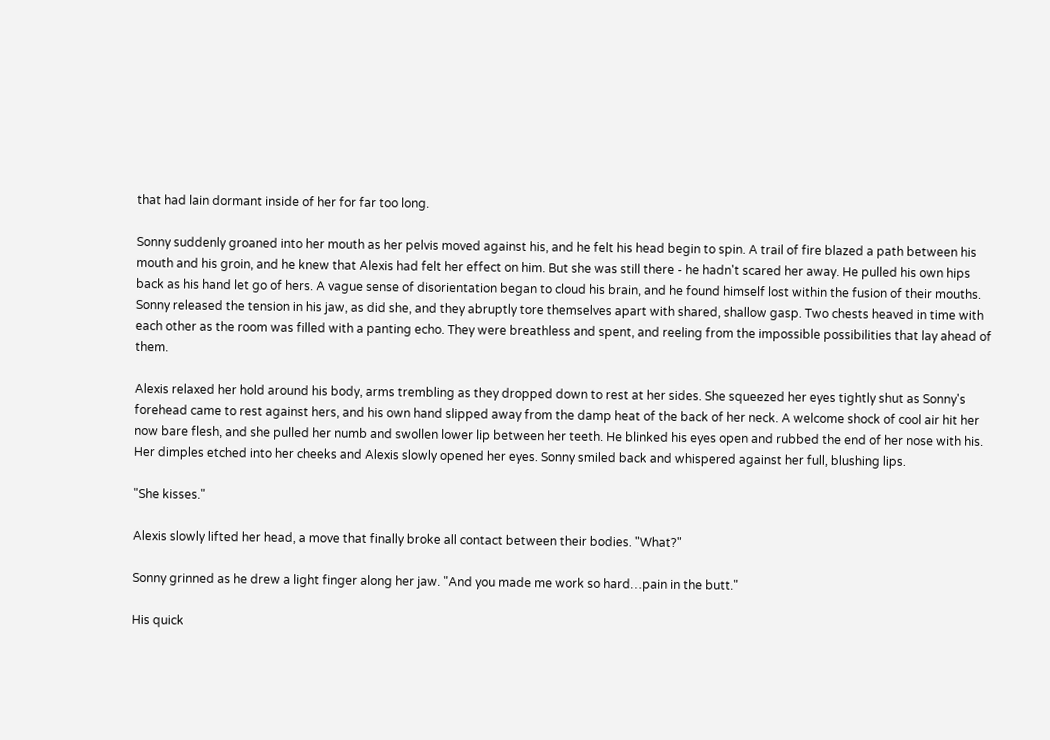that had lain dormant inside of her for far too long.

Sonny suddenly groaned into her mouth as her pelvis moved against his, and he felt his head begin to spin. A trail of fire blazed a path between his mouth and his groin, and he knew that Alexis had felt her effect on him. But she was still there - he hadn't scared her away. He pulled his own hips back as his hand let go of hers. A vague sense of disorientation began to cloud his brain, and he found himself lost within the fusion of their mouths. Sonny released the tension in his jaw, as did she, and they abruptly tore themselves apart with shared, shallow gasp. Two chests heaved in time with each other as the room was filled with a panting echo. They were breathless and spent, and reeling from the impossible possibilities that lay ahead of them.

Alexis relaxed her hold around his body, arms trembling as they dropped down to rest at her sides. She squeezed her eyes tightly shut as Sonny's forehead came to rest against hers, and his own hand slipped away from the damp heat of the back of her neck. A welcome shock of cool air hit her now bare flesh, and she pulled her numb and swollen lower lip between her teeth. He blinked his eyes open and rubbed the end of her nose with his. Her dimples etched into her cheeks and Alexis slowly opened her eyes. Sonny smiled back and whispered against her full, blushing lips.

"She kisses."

Alexis slowly lifted her head, a move that finally broke all contact between their bodies. "What?"

Sonny grinned as he drew a light finger along her jaw. "And you made me work so hard…pain in the butt."

His quick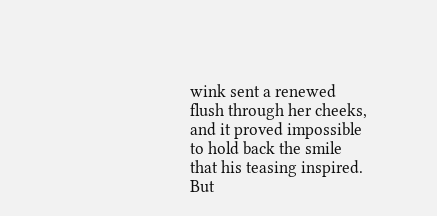wink sent a renewed flush through her cheeks, and it proved impossible to hold back the smile that his teasing inspired. But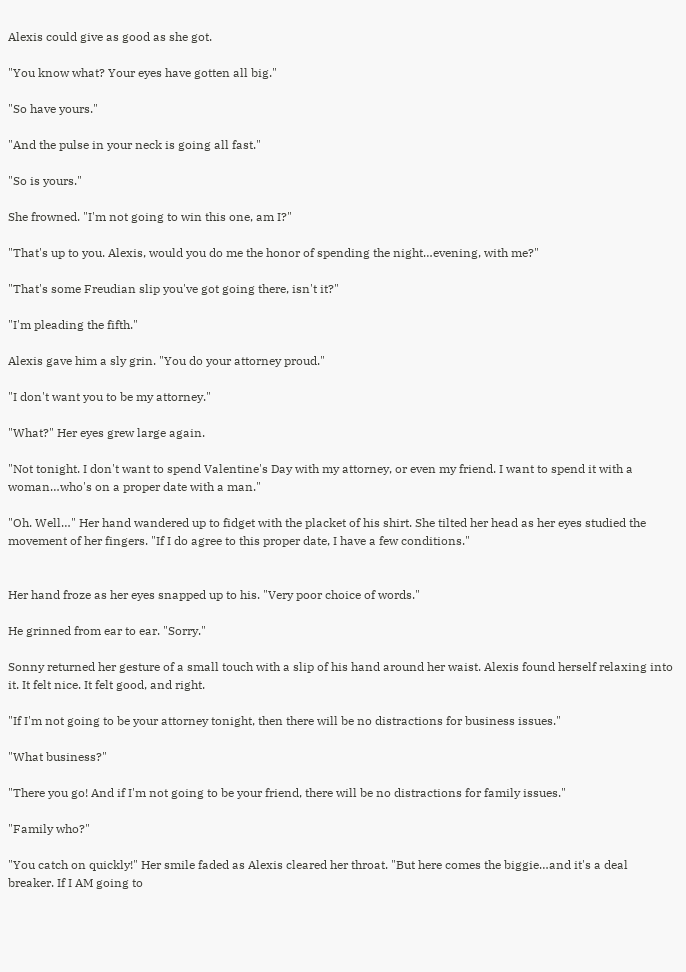Alexis could give as good as she got.

"You know what? Your eyes have gotten all big."

"So have yours."

"And the pulse in your neck is going all fast."

"So is yours."

She frowned. "I'm not going to win this one, am I?"

"That's up to you. Alexis, would you do me the honor of spending the night…evening, with me?"

"That's some Freudian slip you've got going there, isn't it?"

"I'm pleading the fifth."

Alexis gave him a sly grin. "You do your attorney proud."

"I don't want you to be my attorney."

"What?" Her eyes grew large again.

"Not tonight. I don't want to spend Valentine's Day with my attorney, or even my friend. I want to spend it with a woman…who's on a proper date with a man."

"Oh. Well…" Her hand wandered up to fidget with the placket of his shirt. She tilted her head as her eyes studied the movement of her fingers. "If I do agree to this proper date, I have a few conditions."


Her hand froze as her eyes snapped up to his. "Very poor choice of words."

He grinned from ear to ear. "Sorry."

Sonny returned her gesture of a small touch with a slip of his hand around her waist. Alexis found herself relaxing into it. It felt nice. It felt good, and right.

"If I'm not going to be your attorney tonight, then there will be no distractions for business issues."

"What business?"

"There you go! And if I'm not going to be your friend, there will be no distractions for family issues."

"Family who?"

"You catch on quickly!" Her smile faded as Alexis cleared her throat. "But here comes the biggie…and it's a deal breaker. If I AM going to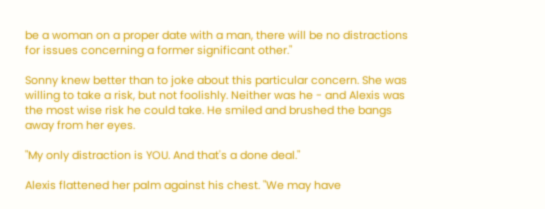be a woman on a proper date with a man, there will be no distractions for issues concerning a former significant other."

Sonny knew better than to joke about this particular concern. She was willing to take a risk, but not foolishly. Neither was he - and Alexis was the most wise risk he could take. He smiled and brushed the bangs away from her eyes.

"My only distraction is YOU. And that's a done deal."

Alexis flattened her palm against his chest. "We may have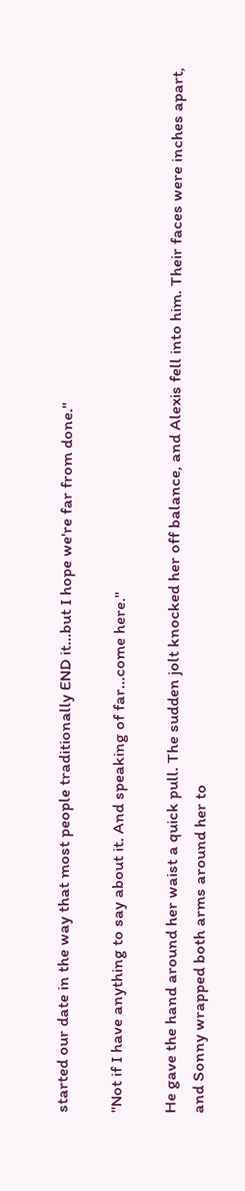started our date in the way that most people traditionally END it…but I hope we're far from done."

"Not if I have anything to say about it. And speaking of far…come here."

He gave the hand around her waist a quick pull. The sudden jolt knocked her off balance, and Alexis fell into him. Their faces were inches apart, and Sonny wrapped both arms around her to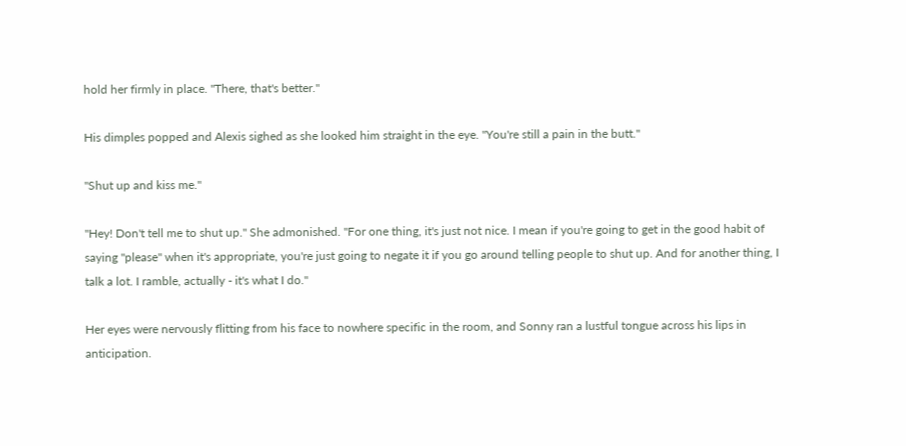hold her firmly in place. "There, that's better."

His dimples popped and Alexis sighed as she looked him straight in the eye. "You're still a pain in the butt."

"Shut up and kiss me."

"Hey! Don't tell me to shut up." She admonished. "For one thing, it's just not nice. I mean if you're going to get in the good habit of saying "please" when it's appropriate, you're just going to negate it if you go around telling people to shut up. And for another thing, I talk a lot. I ramble, actually - it's what I do."

Her eyes were nervously flitting from his face to nowhere specific in the room, and Sonny ran a lustful tongue across his lips in anticipation.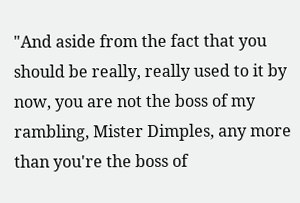"And aside from the fact that you should be really, really used to it by now, you are not the boss of my rambling, Mister Dimples, any more than you're the boss of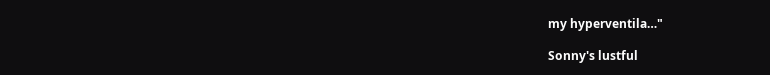my hyperventila…"

Sonny's lustful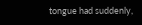tongue had suddenly,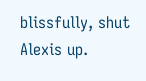blissfully, shut Alexis up.